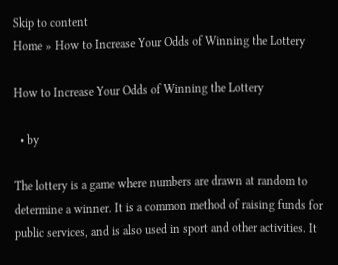Skip to content
Home » How to Increase Your Odds of Winning the Lottery

How to Increase Your Odds of Winning the Lottery

  • by

The lottery is a game where numbers are drawn at random to determine a winner. It is a common method of raising funds for public services, and is also used in sport and other activities. It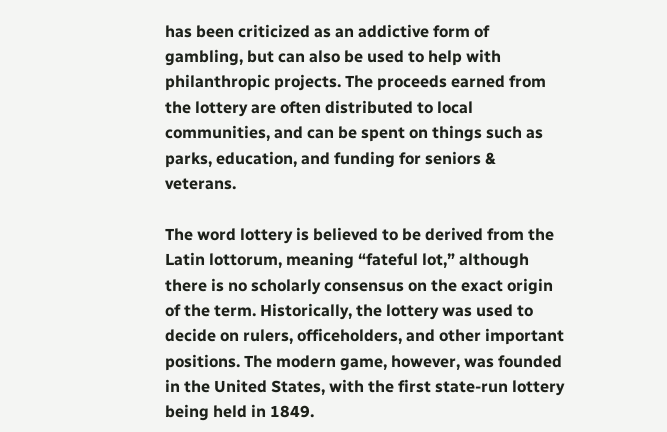has been criticized as an addictive form of gambling, but can also be used to help with philanthropic projects. The proceeds earned from the lottery are often distributed to local communities, and can be spent on things such as parks, education, and funding for seniors & veterans.

The word lottery is believed to be derived from the Latin lottorum, meaning “fateful lot,” although there is no scholarly consensus on the exact origin of the term. Historically, the lottery was used to decide on rulers, officeholders, and other important positions. The modern game, however, was founded in the United States, with the first state-run lottery being held in 1849.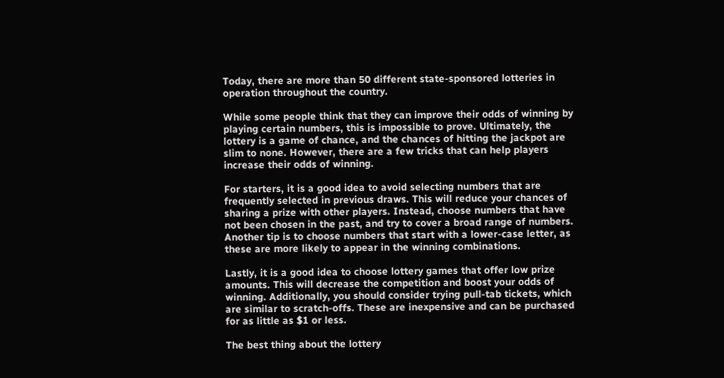Today, there are more than 50 different state-sponsored lotteries in operation throughout the country.

While some people think that they can improve their odds of winning by playing certain numbers, this is impossible to prove. Ultimately, the lottery is a game of chance, and the chances of hitting the jackpot are slim to none. However, there are a few tricks that can help players increase their odds of winning.

For starters, it is a good idea to avoid selecting numbers that are frequently selected in previous draws. This will reduce your chances of sharing a prize with other players. Instead, choose numbers that have not been chosen in the past, and try to cover a broad range of numbers. Another tip is to choose numbers that start with a lower-case letter, as these are more likely to appear in the winning combinations.

Lastly, it is a good idea to choose lottery games that offer low prize amounts. This will decrease the competition and boost your odds of winning. Additionally, you should consider trying pull-tab tickets, which are similar to scratch-offs. These are inexpensive and can be purchased for as little as $1 or less.

The best thing about the lottery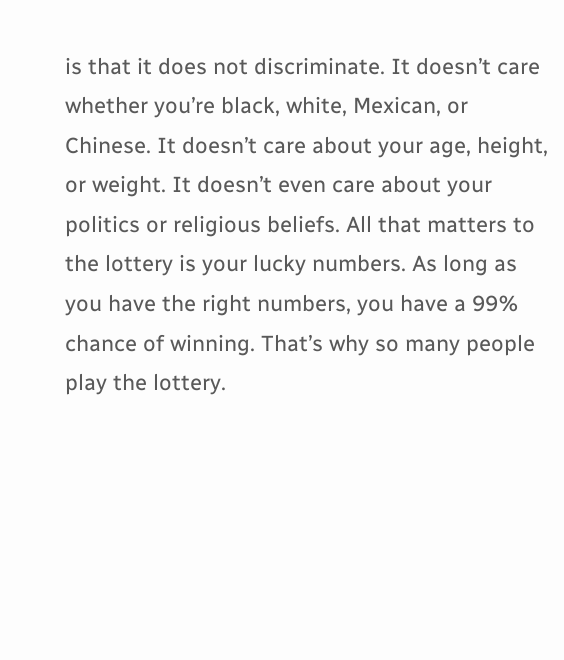is that it does not discriminate. It doesn’t care whether you’re black, white, Mexican, or Chinese. It doesn’t care about your age, height, or weight. It doesn’t even care about your politics or religious beliefs. All that matters to the lottery is your lucky numbers. As long as you have the right numbers, you have a 99% chance of winning. That’s why so many people play the lottery.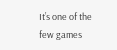It’s one of the few games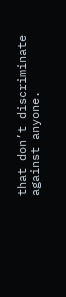that don’t discriminate against anyone.